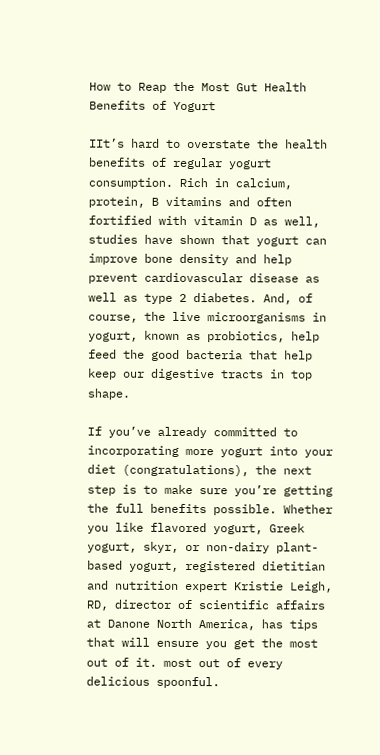How to Reap the Most Gut Health Benefits of Yogurt

IIt’s hard to overstate the health benefits of regular yogurt consumption. Rich in calcium, protein, B vitamins and often fortified with vitamin D as well, studies have shown that yogurt can improve bone density and help prevent cardiovascular disease as well as type 2 diabetes. And, of course, the live microorganisms in yogurt, known as probiotics, help feed the good bacteria that help keep our digestive tracts in top shape.

If you’ve already committed to incorporating more yogurt into your diet (congratulations), the next step is to make sure you’re getting the full benefits possible. Whether you like flavored yogurt, Greek yogurt, skyr, or non-dairy plant-based yogurt, registered dietitian and nutrition expert Kristie Leigh, RD, director of scientific affairs at Danone North America, has tips that will ensure you get the most out of it. most out of every delicious spoonful.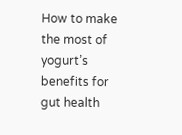How to make the most of yogurt’s benefits for gut health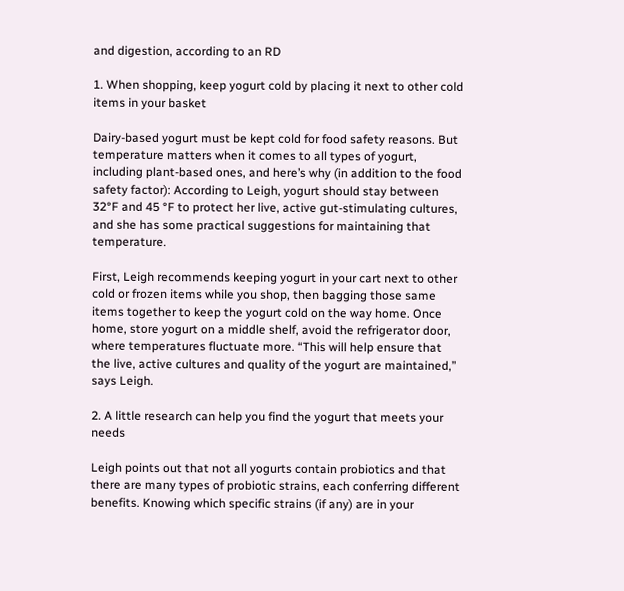and digestion, according to an RD

1. When shopping, keep yogurt cold by placing it next to other cold items in your basket

Dairy-based yogurt must be kept cold for food safety reasons. But temperature matters when it comes to all types of yogurt, including plant-based ones, and here’s why (in addition to the food safety factor): According to Leigh, yogurt should stay between 32°F and 45 °F to protect her live, active gut-stimulating cultures, and she has some practical suggestions for maintaining that temperature.

First, Leigh recommends keeping yogurt in your cart next to other cold or frozen items while you shop, then bagging those same items together to keep the yogurt cold on the way home. Once home, store yogurt on a middle shelf, avoid the refrigerator door, where temperatures fluctuate more. “This will help ensure that the live, active cultures and quality of the yogurt are maintained,” says Leigh.

2. A little research can help you find the yogurt that meets your needs

Leigh points out that not all yogurts contain probiotics and that there are many types of probiotic strains, each conferring different benefits. Knowing which specific strains (if any) are in your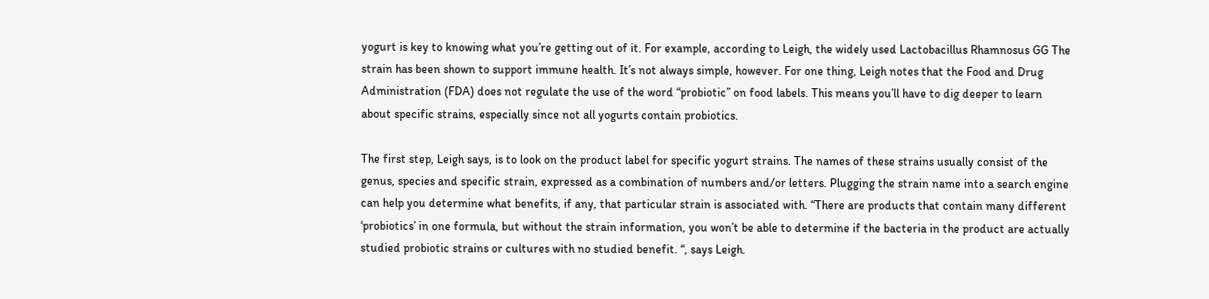yogurt is key to knowing what you’re getting out of it. For example, according to Leigh, the widely used Lactobacillus Rhamnosus GG The strain has been shown to support immune health. It’s not always simple, however. For one thing, Leigh notes that the Food and Drug Administration (FDA) does not regulate the use of the word “probiotic” on food labels. This means you’ll have to dig deeper to learn about specific strains, especially since not all yogurts contain probiotics.

The first step, Leigh says, is to look on the product label for specific yogurt strains. The names of these strains usually consist of the genus, species and specific strain, expressed as a combination of numbers and/or letters. Plugging the strain name into a search engine can help you determine what benefits, if any, that particular strain is associated with. “There are products that contain many different ‘probiotics’ in one formula, but without the strain information, you won’t be able to determine if the bacteria in the product are actually studied probiotic strains or cultures with no studied benefit. “, says Leigh.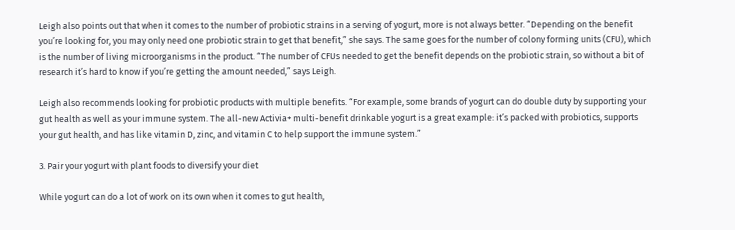Leigh also points out that when it comes to the number of probiotic strains in a serving of yogurt, more is not always better. “Depending on the benefit you’re looking for, you may only need one probiotic strain to get that benefit,” she says. The same goes for the number of colony forming units (CFU), which is the number of living microorganisms in the product. “The number of CFUs needed to get the benefit depends on the probiotic strain, so without a bit of research it’s hard to know if you’re getting the amount needed,” says Leigh.

Leigh also recommends looking for probiotic products with multiple benefits. “For example, some brands of yogurt can do double duty by supporting your gut health as well as your immune system. The all-new Activia+ multi-benefit drinkable yogurt is a great example: it’s packed with probiotics, supports your gut health, and has like vitamin D, zinc, and vitamin C to help support the immune system.”

3. Pair your yogurt with plant foods to diversify your diet

While yogurt can do a lot of work on its own when it comes to gut health,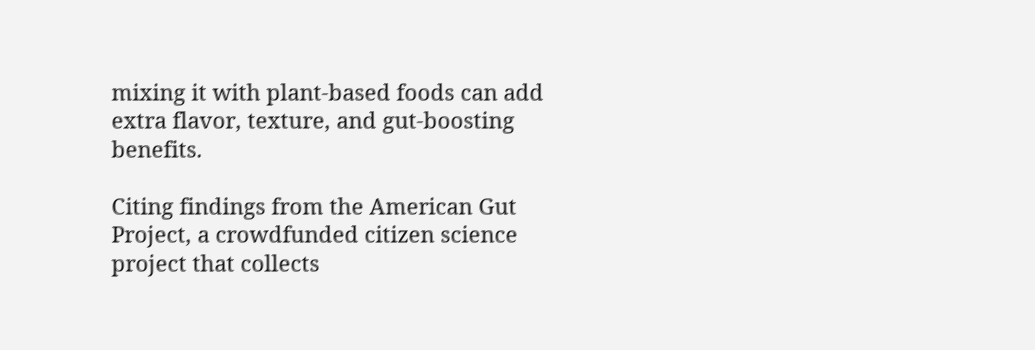mixing it with plant-based foods can add extra flavor, texture, and gut-boosting benefits.

Citing findings from the American Gut Project, a crowdfunded citizen science project that collects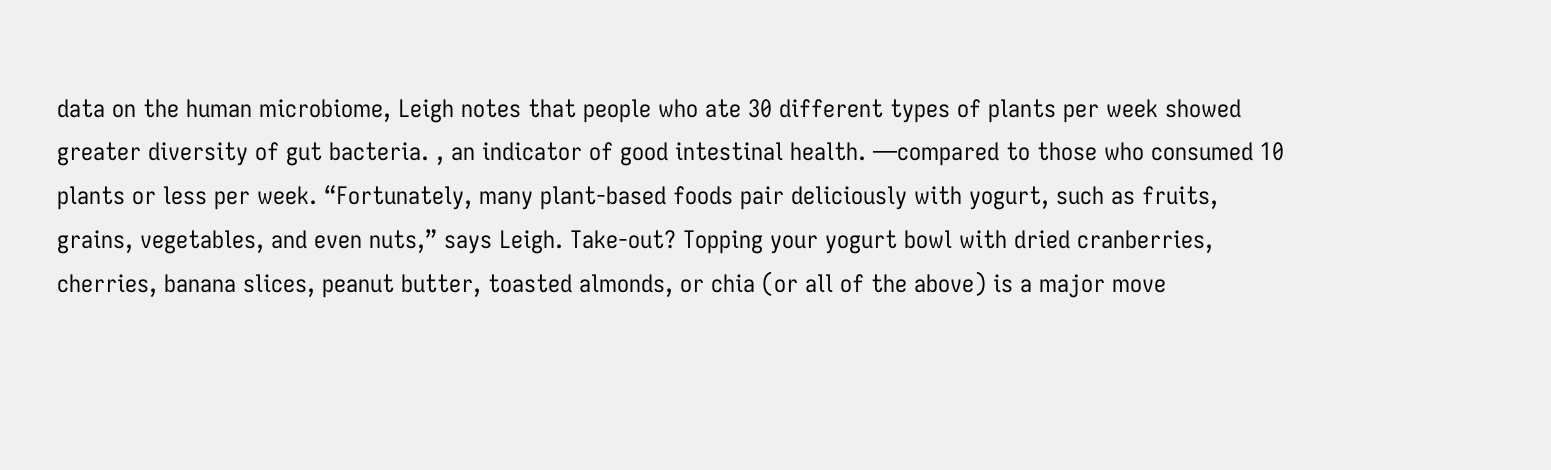data on the human microbiome, Leigh notes that people who ate 30 different types of plants per week showed greater diversity of gut bacteria. , an indicator of good intestinal health. —compared to those who consumed 10 plants or less per week. “Fortunately, many plant-based foods pair deliciously with yogurt, such as fruits, grains, vegetables, and even nuts,” says Leigh. Take-out? Topping your yogurt bowl with dried cranberries, cherries, banana slices, peanut butter, toasted almonds, or chia (or all of the above) is a major move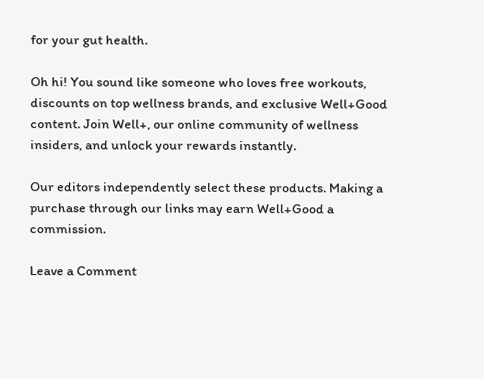for your gut health.

Oh hi! You sound like someone who loves free workouts, discounts on top wellness brands, and exclusive Well+Good content. Join Well+, our online community of wellness insiders, and unlock your rewards instantly.

Our editors independently select these products. Making a purchase through our links may earn Well+Good a commission.

Leave a Comment